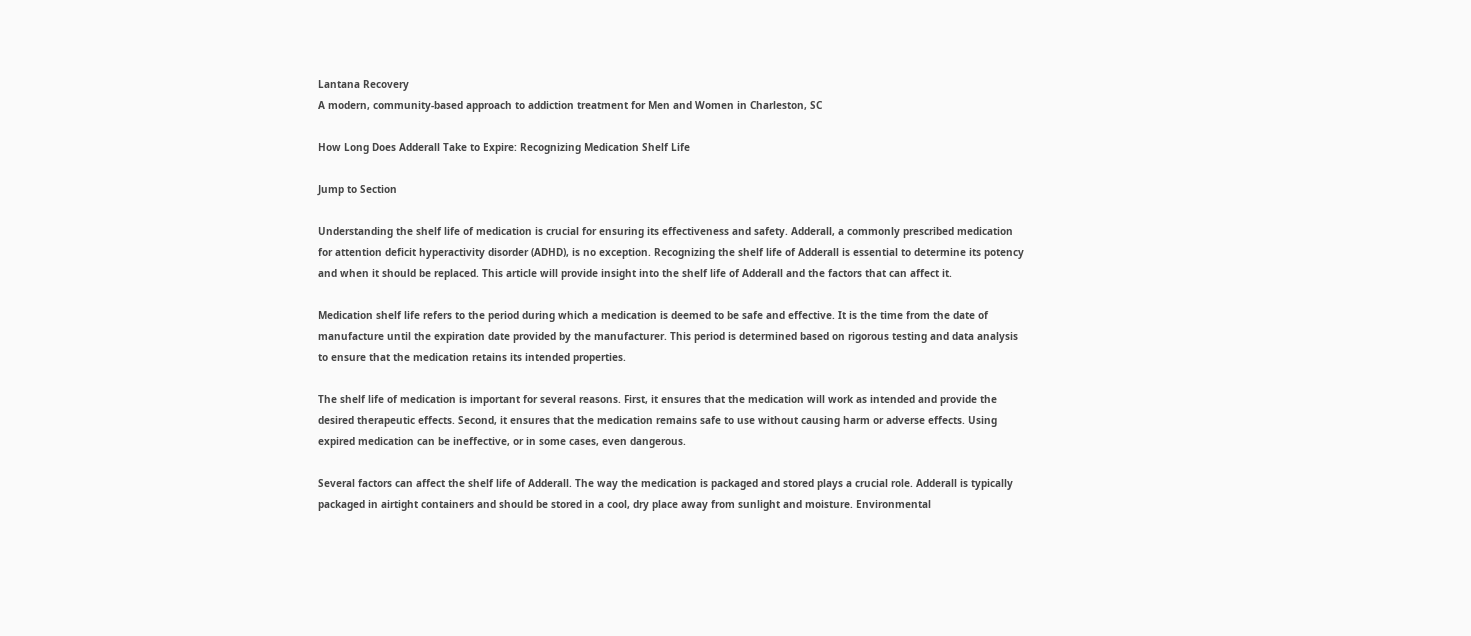Lantana Recovery
A modern, community-based approach to addiction treatment for Men and Women in Charleston, SC

How Long Does Adderall Take to Expire: Recognizing Medication Shelf Life

Jump to Section

Understanding the shelf life of medication is crucial for ensuring its effectiveness and safety. Adderall, a commonly prescribed medication for attention deficit hyperactivity disorder (ADHD), is no exception. Recognizing the shelf life of Adderall is essential to determine its potency and when it should be replaced. This article will provide insight into the shelf life of Adderall and the factors that can affect it.

Medication shelf life refers to the period during which a medication is deemed to be safe and effective. It is the time from the date of manufacture until the expiration date provided by the manufacturer. This period is determined based on rigorous testing and data analysis to ensure that the medication retains its intended properties.

The shelf life of medication is important for several reasons. First, it ensures that the medication will work as intended and provide the desired therapeutic effects. Second, it ensures that the medication remains safe to use without causing harm or adverse effects. Using expired medication can be ineffective, or in some cases, even dangerous.

Several factors can affect the shelf life of Adderall. The way the medication is packaged and stored plays a crucial role. Adderall is typically packaged in airtight containers and should be stored in a cool, dry place away from sunlight and moisture. Environmental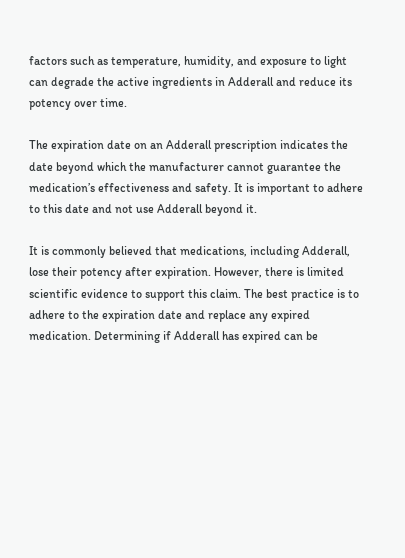factors such as temperature, humidity, and exposure to light can degrade the active ingredients in Adderall and reduce its potency over time.

The expiration date on an Adderall prescription indicates the date beyond which the manufacturer cannot guarantee the medication’s effectiveness and safety. It is important to adhere to this date and not use Adderall beyond it.

It is commonly believed that medications, including Adderall, lose their potency after expiration. However, there is limited scientific evidence to support this claim. The best practice is to adhere to the expiration date and replace any expired medication. Determining if Adderall has expired can be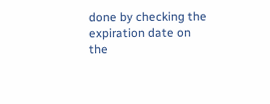done by checking the expiration date on the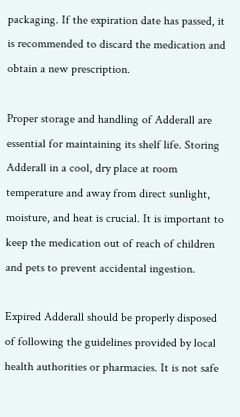packaging. If the expiration date has passed, it is recommended to discard the medication and obtain a new prescription.

Proper storage and handling of Adderall are essential for maintaining its shelf life. Storing Adderall in a cool, dry place at room temperature and away from direct sunlight, moisture, and heat is crucial. It is important to keep the medication out of reach of children and pets to prevent accidental ingestion.

Expired Adderall should be properly disposed of following the guidelines provided by local health authorities or pharmacies. It is not safe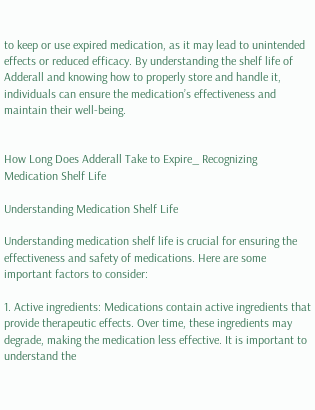to keep or use expired medication, as it may lead to unintended effects or reduced efficacy. By understanding the shelf life of Adderall and knowing how to properly store and handle it, individuals can ensure the medication’s effectiveness and maintain their well-being.


How Long Does Adderall Take to Expire_ Recognizing Medication Shelf Life

Understanding Medication Shelf Life

Understanding medication shelf life is crucial for ensuring the effectiveness and safety of medications. Here are some important factors to consider:

1. Active ingredients: Medications contain active ingredients that provide therapeutic effects. Over time, these ingredients may degrade, making the medication less effective. It is important to understand the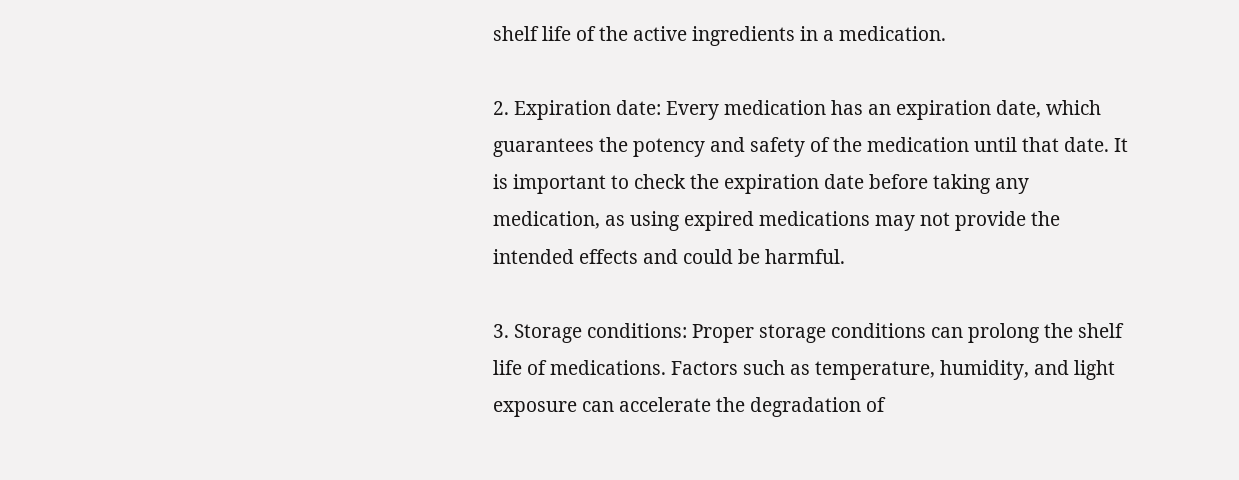shelf life of the active ingredients in a medication.

2. Expiration date: Every medication has an expiration date, which guarantees the potency and safety of the medication until that date. It is important to check the expiration date before taking any medication, as using expired medications may not provide the intended effects and could be harmful.

3. Storage conditions: Proper storage conditions can prolong the shelf life of medications. Factors such as temperature, humidity, and light exposure can accelerate the degradation of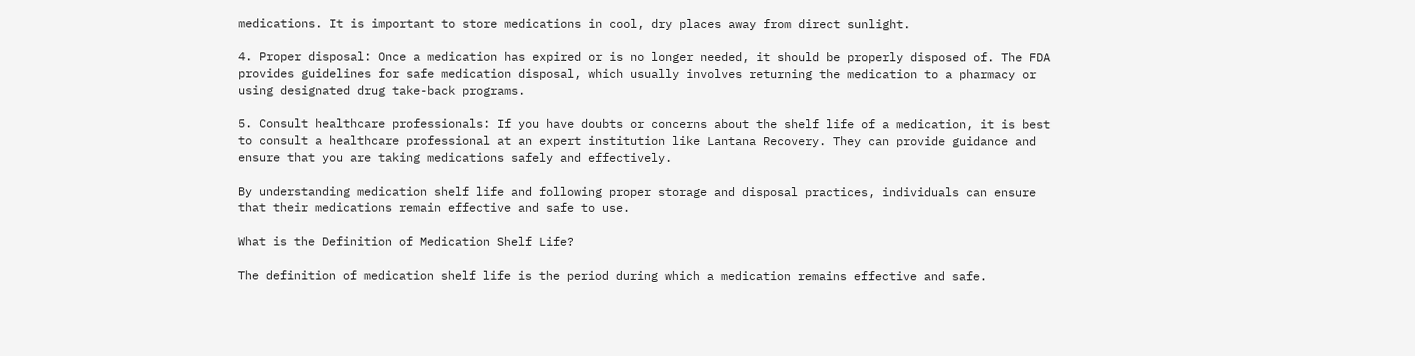medications. It is important to store medications in cool, dry places away from direct sunlight.

4. Proper disposal: Once a medication has expired or is no longer needed, it should be properly disposed of. The FDA provides guidelines for safe medication disposal, which usually involves returning the medication to a pharmacy or using designated drug take-back programs.

5. Consult healthcare professionals: If you have doubts or concerns about the shelf life of a medication, it is best to consult a healthcare professional at an expert institution like Lantana Recovery. They can provide guidance and ensure that you are taking medications safely and effectively.

By understanding medication shelf life and following proper storage and disposal practices, individuals can ensure that their medications remain effective and safe to use.

What is the Definition of Medication Shelf Life?

The definition of medication shelf life is the period during which a medication remains effective and safe.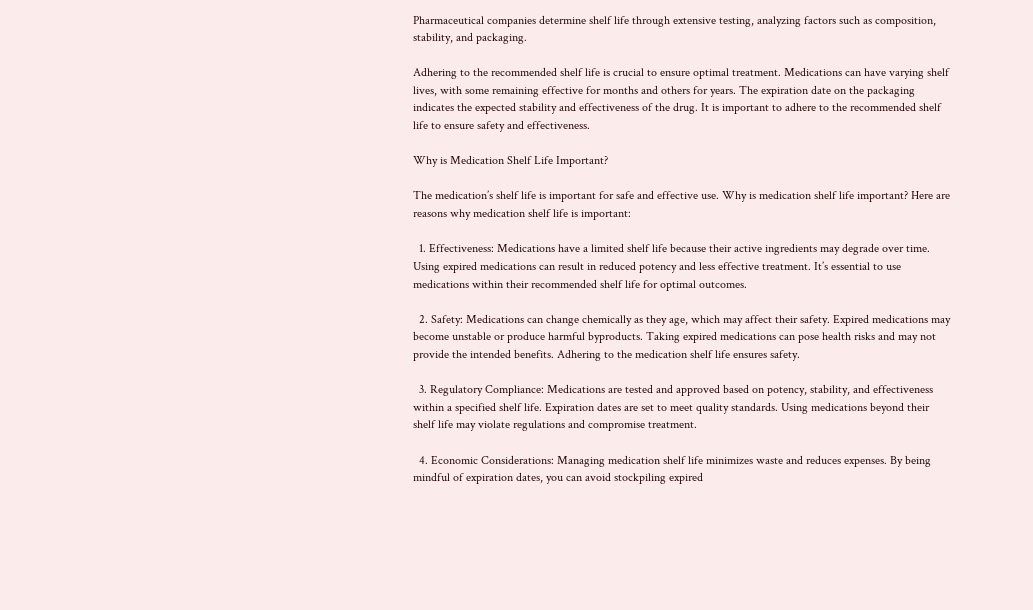Pharmaceutical companies determine shelf life through extensive testing, analyzing factors such as composition, stability, and packaging.

Adhering to the recommended shelf life is crucial to ensure optimal treatment. Medications can have varying shelf lives, with some remaining effective for months and others for years. The expiration date on the packaging indicates the expected stability and effectiveness of the drug. It is important to adhere to the recommended shelf life to ensure safety and effectiveness.

Why is Medication Shelf Life Important?

The medication’s shelf life is important for safe and effective use. Why is medication shelf life important? Here are reasons why medication shelf life is important:

  1. Effectiveness: Medications have a limited shelf life because their active ingredients may degrade over time. Using expired medications can result in reduced potency and less effective treatment. It’s essential to use medications within their recommended shelf life for optimal outcomes.

  2. Safety: Medications can change chemically as they age, which may affect their safety. Expired medications may become unstable or produce harmful byproducts. Taking expired medications can pose health risks and may not provide the intended benefits. Adhering to the medication shelf life ensures safety.

  3. Regulatory Compliance: Medications are tested and approved based on potency, stability, and effectiveness within a specified shelf life. Expiration dates are set to meet quality standards. Using medications beyond their shelf life may violate regulations and compromise treatment.

  4. Economic Considerations: Managing medication shelf life minimizes waste and reduces expenses. By being mindful of expiration dates, you can avoid stockpiling expired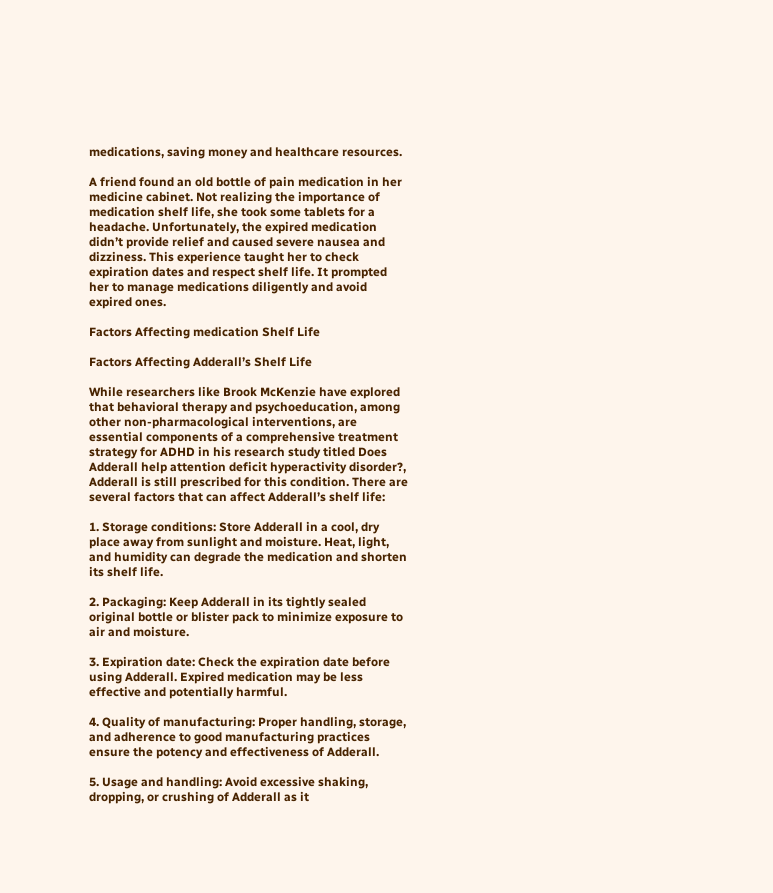medications, saving money and healthcare resources.

A friend found an old bottle of pain medication in her medicine cabinet. Not realizing the importance of medication shelf life, she took some tablets for a headache. Unfortunately, the expired medication didn’t provide relief and caused severe nausea and dizziness. This experience taught her to check expiration dates and respect shelf life. It prompted her to manage medications diligently and avoid expired ones.

Factors Affecting medication Shelf Life

Factors Affecting Adderall’s Shelf Life

While researchers like Brook McKenzie have explored that behavioral therapy and psychoeducation, among other non-pharmacological interventions, are essential components of a comprehensive treatment strategy for ADHD in his research study titled Does Adderall help attention deficit hyperactivity disorder?, Adderall is still prescribed for this condition. There are several factors that can affect Adderall’s shelf life:

1. Storage conditions: Store Adderall in a cool, dry place away from sunlight and moisture. Heat, light, and humidity can degrade the medication and shorten its shelf life.

2. Packaging: Keep Adderall in its tightly sealed original bottle or blister pack to minimize exposure to air and moisture.

3. Expiration date: Check the expiration date before using Adderall. Expired medication may be less effective and potentially harmful.

4. Quality of manufacturing: Proper handling, storage, and adherence to good manufacturing practices ensure the potency and effectiveness of Adderall.

5. Usage and handling: Avoid excessive shaking, dropping, or crushing of Adderall as it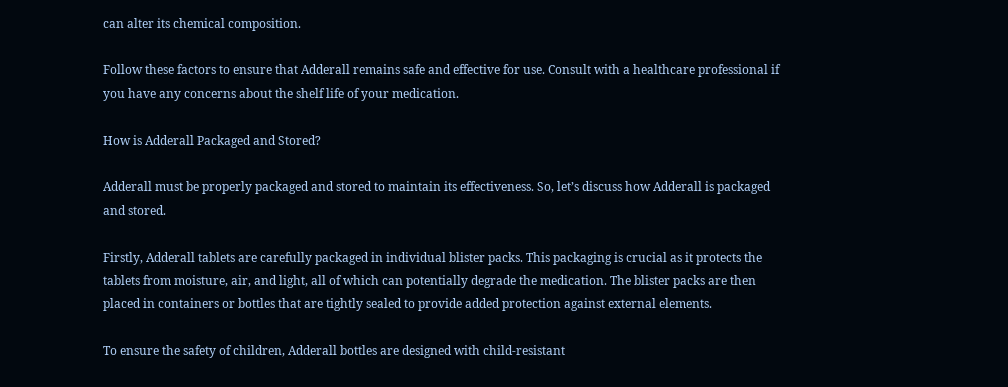can alter its chemical composition.

Follow these factors to ensure that Adderall remains safe and effective for use. Consult with a healthcare professional if you have any concerns about the shelf life of your medication.

How is Adderall Packaged and Stored?

Adderall must be properly packaged and stored to maintain its effectiveness. So, let’s discuss how Adderall is packaged and stored.

Firstly, Adderall tablets are carefully packaged in individual blister packs. This packaging is crucial as it protects the tablets from moisture, air, and light, all of which can potentially degrade the medication. The blister packs are then placed in containers or bottles that are tightly sealed to provide added protection against external elements.

To ensure the safety of children, Adderall bottles are designed with child-resistant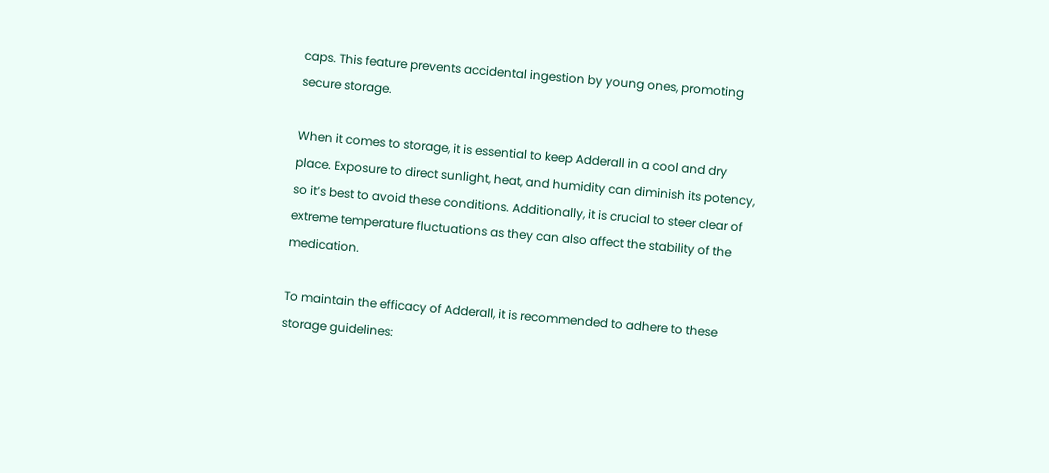caps. This feature prevents accidental ingestion by young ones, promoting secure storage.

When it comes to storage, it is essential to keep Adderall in a cool and dry place. Exposure to direct sunlight, heat, and humidity can diminish its potency, so it’s best to avoid these conditions. Additionally, it is crucial to steer clear of extreme temperature fluctuations as they can also affect the stability of the medication.

To maintain the efficacy of Adderall, it is recommended to adhere to these storage guidelines: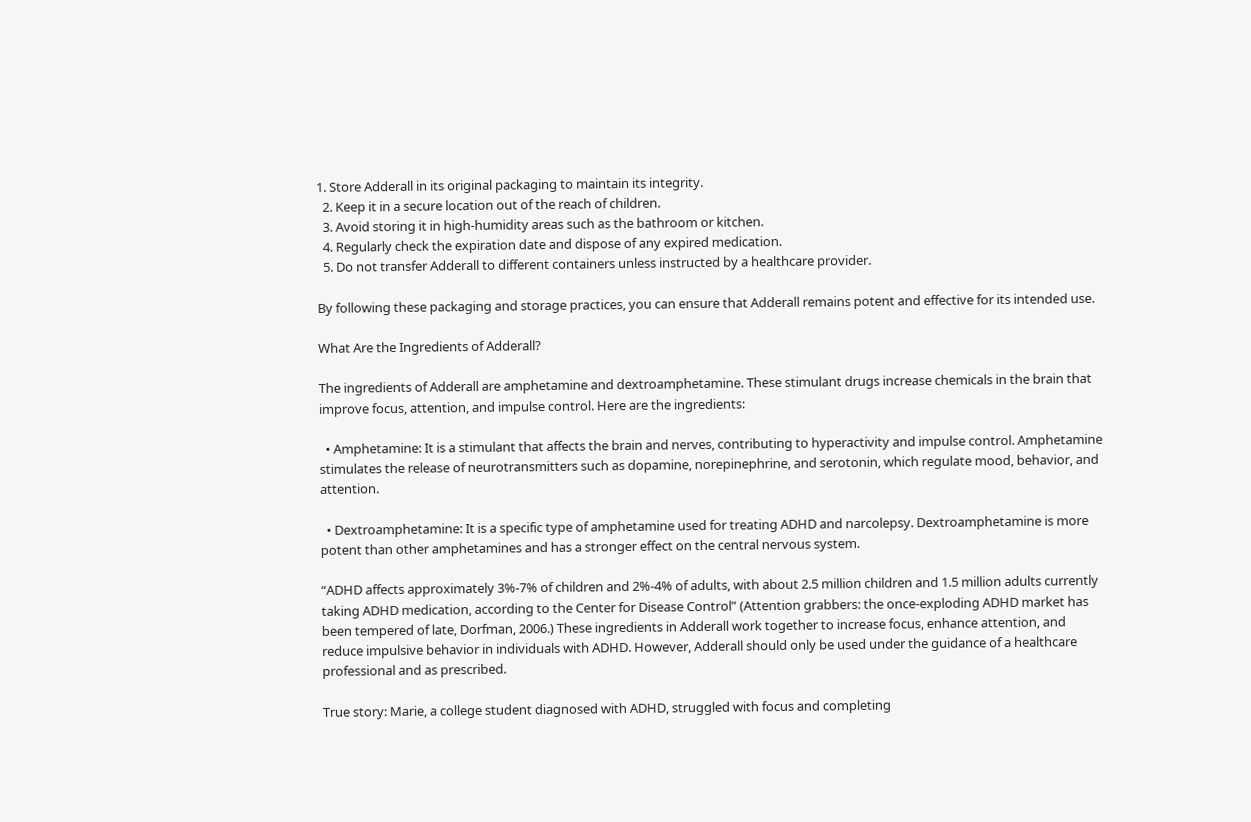1. Store Adderall in its original packaging to maintain its integrity.
  2. Keep it in a secure location out of the reach of children.
  3. Avoid storing it in high-humidity areas such as the bathroom or kitchen.
  4. Regularly check the expiration date and dispose of any expired medication.
  5. Do not transfer Adderall to different containers unless instructed by a healthcare provider.

By following these packaging and storage practices, you can ensure that Adderall remains potent and effective for its intended use.

What Are the Ingredients of Adderall?

The ingredients of Adderall are amphetamine and dextroamphetamine. These stimulant drugs increase chemicals in the brain that improve focus, attention, and impulse control. Here are the ingredients:

  • Amphetamine: It is a stimulant that affects the brain and nerves, contributing to hyperactivity and impulse control. Amphetamine stimulates the release of neurotransmitters such as dopamine, norepinephrine, and serotonin, which regulate mood, behavior, and attention.

  • Dextroamphetamine: It is a specific type of amphetamine used for treating ADHD and narcolepsy. Dextroamphetamine is more potent than other amphetamines and has a stronger effect on the central nervous system.

“ADHD affects approximately 3%-7% of children and 2%-4% of adults, with about 2.5 million children and 1.5 million adults currently taking ADHD medication, according to the Center for Disease Control” (Attention grabbers: the once-exploding ADHD market has been tempered of late, Dorfman, 2006.) These ingredients in Adderall work together to increase focus, enhance attention, and reduce impulsive behavior in individuals with ADHD. However, Adderall should only be used under the guidance of a healthcare professional and as prescribed.

True story: Marie, a college student diagnosed with ADHD, struggled with focus and completing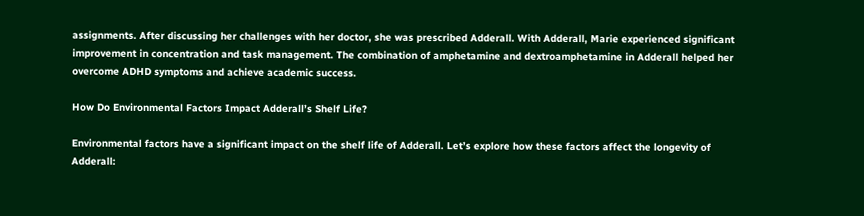assignments. After discussing her challenges with her doctor, she was prescribed Adderall. With Adderall, Marie experienced significant improvement in concentration and task management. The combination of amphetamine and dextroamphetamine in Adderall helped her overcome ADHD symptoms and achieve academic success.

How Do Environmental Factors Impact Adderall’s Shelf Life?

Environmental factors have a significant impact on the shelf life of Adderall. Let’s explore how these factors affect the longevity of Adderall: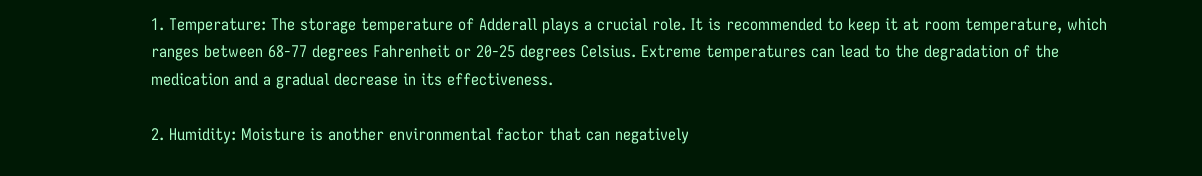1. Temperature: The storage temperature of Adderall plays a crucial role. It is recommended to keep it at room temperature, which ranges between 68-77 degrees Fahrenheit or 20-25 degrees Celsius. Extreme temperatures can lead to the degradation of the medication and a gradual decrease in its effectiveness.

2. Humidity: Moisture is another environmental factor that can negatively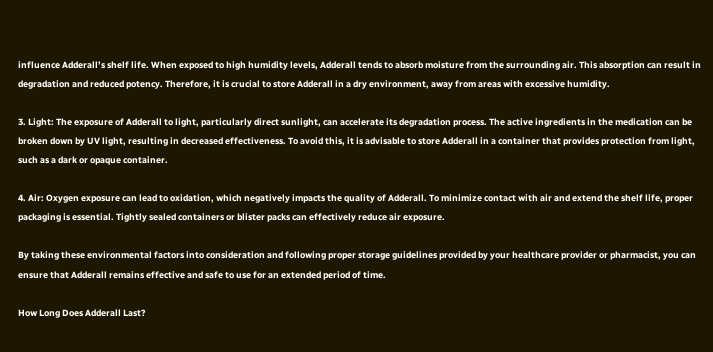influence Adderall’s shelf life. When exposed to high humidity levels, Adderall tends to absorb moisture from the surrounding air. This absorption can result in degradation and reduced potency. Therefore, it is crucial to store Adderall in a dry environment, away from areas with excessive humidity.

3. Light: The exposure of Adderall to light, particularly direct sunlight, can accelerate its degradation process. The active ingredients in the medication can be broken down by UV light, resulting in decreased effectiveness. To avoid this, it is advisable to store Adderall in a container that provides protection from light, such as a dark or opaque container.

4. Air: Oxygen exposure can lead to oxidation, which negatively impacts the quality of Adderall. To minimize contact with air and extend the shelf life, proper packaging is essential. Tightly sealed containers or blister packs can effectively reduce air exposure.

By taking these environmental factors into consideration and following proper storage guidelines provided by your healthcare provider or pharmacist, you can ensure that Adderall remains effective and safe to use for an extended period of time.

How Long Does Adderall Last?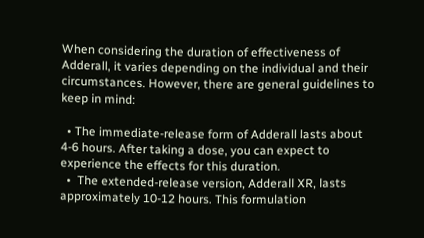When considering the duration of effectiveness of Adderall, it varies depending on the individual and their circumstances. However, there are general guidelines to keep in mind:

  • The immediate-release form of Adderall lasts about 4-6 hours. After taking a dose, you can expect to experience the effects for this duration.
  •  The extended-release version, Adderall XR, lasts approximately 10-12 hours. This formulation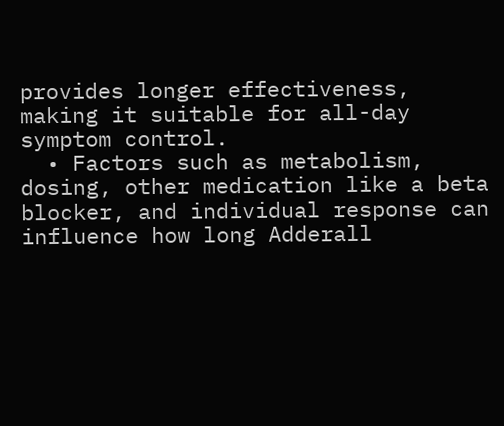provides longer effectiveness, making it suitable for all-day symptom control.
  • Factors such as metabolism, dosing, other medication like a beta blocker, and individual response can influence how long Adderall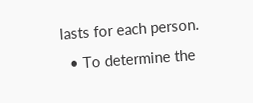lasts for each person.
  • To determine the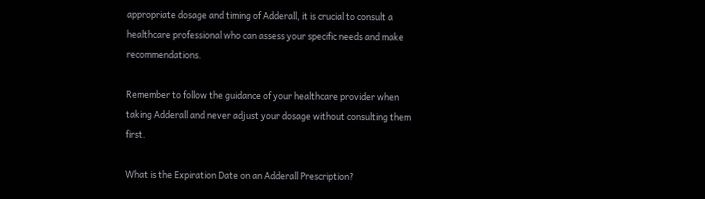appropriate dosage and timing of Adderall, it is crucial to consult a healthcare professional who can assess your specific needs and make recommendations.

Remember to follow the guidance of your healthcare provider when taking Adderall and never adjust your dosage without consulting them first.

What is the Expiration Date on an Adderall Prescription?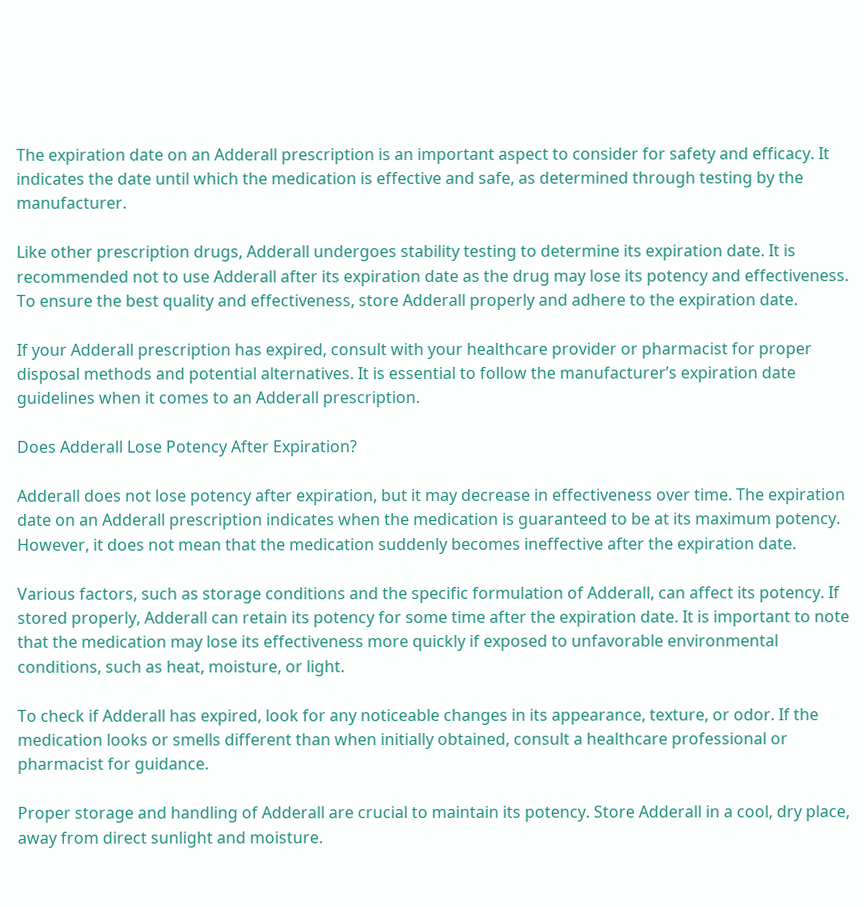The expiration date on an Adderall prescription is an important aspect to consider for safety and efficacy. It indicates the date until which the medication is effective and safe, as determined through testing by the manufacturer.

Like other prescription drugs, Adderall undergoes stability testing to determine its expiration date. It is recommended not to use Adderall after its expiration date as the drug may lose its potency and effectiveness. To ensure the best quality and effectiveness, store Adderall properly and adhere to the expiration date.

If your Adderall prescription has expired, consult with your healthcare provider or pharmacist for proper disposal methods and potential alternatives. It is essential to follow the manufacturer’s expiration date guidelines when it comes to an Adderall prescription.

Does Adderall Lose Potency After Expiration?

Adderall does not lose potency after expiration, but it may decrease in effectiveness over time. The expiration date on an Adderall prescription indicates when the medication is guaranteed to be at its maximum potency. However, it does not mean that the medication suddenly becomes ineffective after the expiration date.

Various factors, such as storage conditions and the specific formulation of Adderall, can affect its potency. If stored properly, Adderall can retain its potency for some time after the expiration date. It is important to note that the medication may lose its effectiveness more quickly if exposed to unfavorable environmental conditions, such as heat, moisture, or light.

To check if Adderall has expired, look for any noticeable changes in its appearance, texture, or odor. If the medication looks or smells different than when initially obtained, consult a healthcare professional or pharmacist for guidance.

Proper storage and handling of Adderall are crucial to maintain its potency. Store Adderall in a cool, dry place, away from direct sunlight and moisture.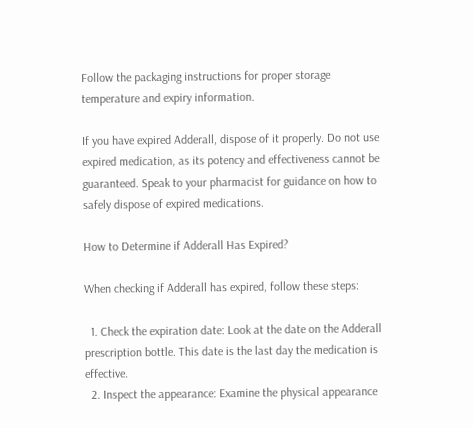Follow the packaging instructions for proper storage temperature and expiry information.

If you have expired Adderall, dispose of it properly. Do not use expired medication, as its potency and effectiveness cannot be guaranteed. Speak to your pharmacist for guidance on how to safely dispose of expired medications.

How to Determine if Adderall Has Expired?

When checking if Adderall has expired, follow these steps:

  1. Check the expiration date: Look at the date on the Adderall prescription bottle. This date is the last day the medication is effective.
  2. Inspect the appearance: Examine the physical appearance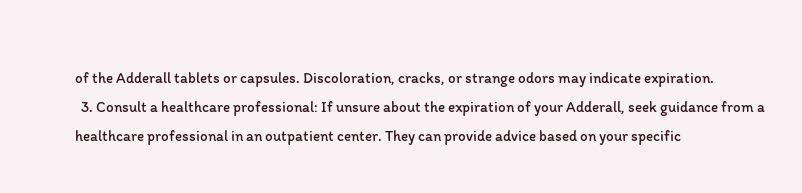of the Adderall tablets or capsules. Discoloration, cracks, or strange odors may indicate expiration.
  3. Consult a healthcare professional: If unsure about the expiration of your Adderall, seek guidance from a healthcare professional in an outpatient center. They can provide advice based on your specific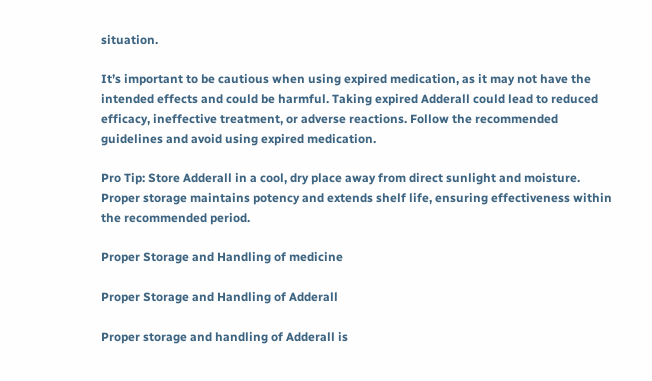situation.

It’s important to be cautious when using expired medication, as it may not have the intended effects and could be harmful. Taking expired Adderall could lead to reduced efficacy, ineffective treatment, or adverse reactions. Follow the recommended guidelines and avoid using expired medication.

Pro Tip: Store Adderall in a cool, dry place away from direct sunlight and moisture. Proper storage maintains potency and extends shelf life, ensuring effectiveness within the recommended period.

Proper Storage and Handling of medicine

Proper Storage and Handling of Adderall

Proper storage and handling of Adderall is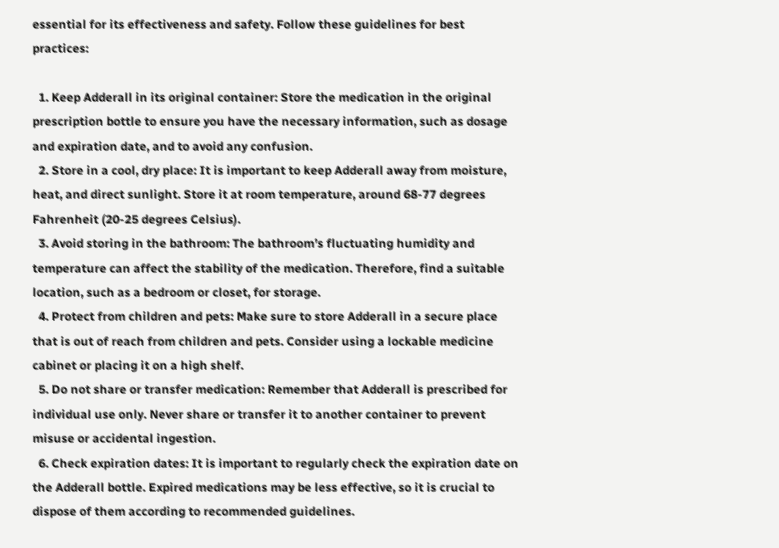essential for its effectiveness and safety. Follow these guidelines for best practices:

  1. Keep Adderall in its original container: Store the medication in the original prescription bottle to ensure you have the necessary information, such as dosage and expiration date, and to avoid any confusion.
  2. Store in a cool, dry place: It is important to keep Adderall away from moisture, heat, and direct sunlight. Store it at room temperature, around 68-77 degrees Fahrenheit (20-25 degrees Celsius).
  3. Avoid storing in the bathroom: The bathroom’s fluctuating humidity and temperature can affect the stability of the medication. Therefore, find a suitable location, such as a bedroom or closet, for storage.
  4. Protect from children and pets: Make sure to store Adderall in a secure place that is out of reach from children and pets. Consider using a lockable medicine cabinet or placing it on a high shelf.
  5. Do not share or transfer medication: Remember that Adderall is prescribed for individual use only. Never share or transfer it to another container to prevent misuse or accidental ingestion.
  6. Check expiration dates: It is important to regularly check the expiration date on the Adderall bottle. Expired medications may be less effective, so it is crucial to dispose of them according to recommended guidelines.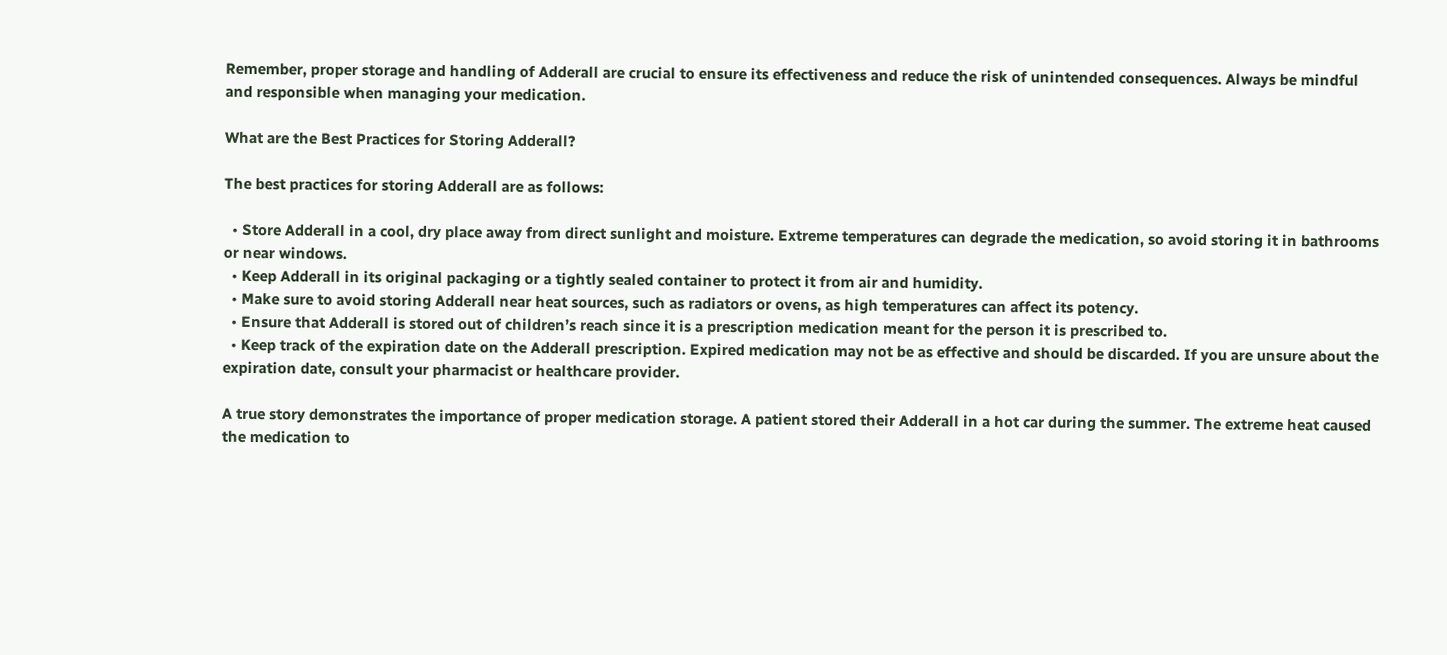Remember, proper storage and handling of Adderall are crucial to ensure its effectiveness and reduce the risk of unintended consequences. Always be mindful and responsible when managing your medication.

What are the Best Practices for Storing Adderall?

The best practices for storing Adderall are as follows:

  • Store Adderall in a cool, dry place away from direct sunlight and moisture. Extreme temperatures can degrade the medication, so avoid storing it in bathrooms or near windows.
  • Keep Adderall in its original packaging or a tightly sealed container to protect it from air and humidity.
  • Make sure to avoid storing Adderall near heat sources, such as radiators or ovens, as high temperatures can affect its potency.
  • Ensure that Adderall is stored out of children’s reach since it is a prescription medication meant for the person it is prescribed to.
  • Keep track of the expiration date on the Adderall prescription. Expired medication may not be as effective and should be discarded. If you are unsure about the expiration date, consult your pharmacist or healthcare provider.

A true story demonstrates the importance of proper medication storage. A patient stored their Adderall in a hot car during the summer. The extreme heat caused the medication to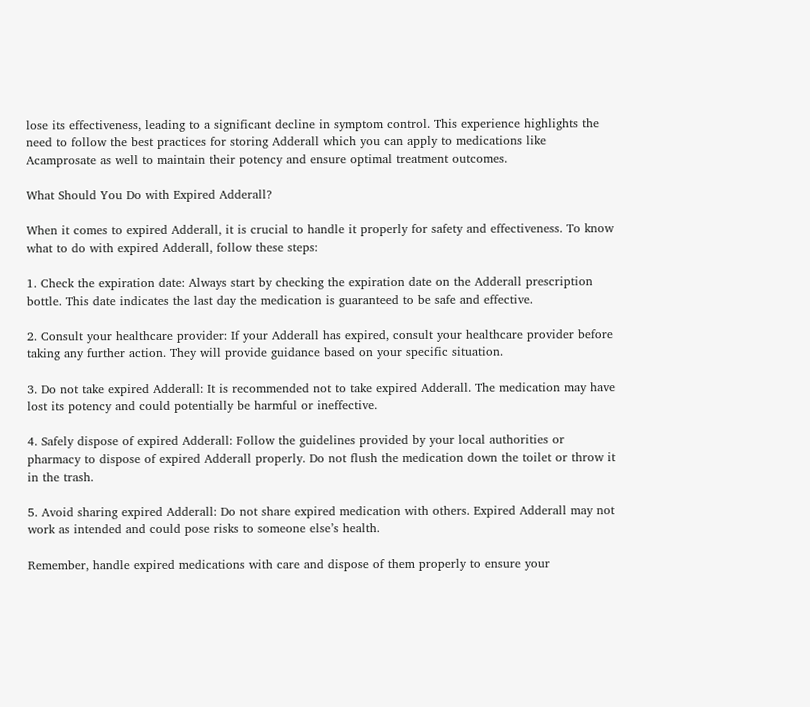lose its effectiveness, leading to a significant decline in symptom control. This experience highlights the need to follow the best practices for storing Adderall which you can apply to medications like Acamprosate as well to maintain their potency and ensure optimal treatment outcomes.

What Should You Do with Expired Adderall?

When it comes to expired Adderall, it is crucial to handle it properly for safety and effectiveness. To know what to do with expired Adderall, follow these steps:

1. Check the expiration date: Always start by checking the expiration date on the Adderall prescription bottle. This date indicates the last day the medication is guaranteed to be safe and effective.

2. Consult your healthcare provider: If your Adderall has expired, consult your healthcare provider before taking any further action. They will provide guidance based on your specific situation.

3. Do not take expired Adderall: It is recommended not to take expired Adderall. The medication may have lost its potency and could potentially be harmful or ineffective.

4. Safely dispose of expired Adderall: Follow the guidelines provided by your local authorities or pharmacy to dispose of expired Adderall properly. Do not flush the medication down the toilet or throw it in the trash.

5. Avoid sharing expired Adderall: Do not share expired medication with others. Expired Adderall may not work as intended and could pose risks to someone else’s health.

Remember, handle expired medications with care and dispose of them properly to ensure your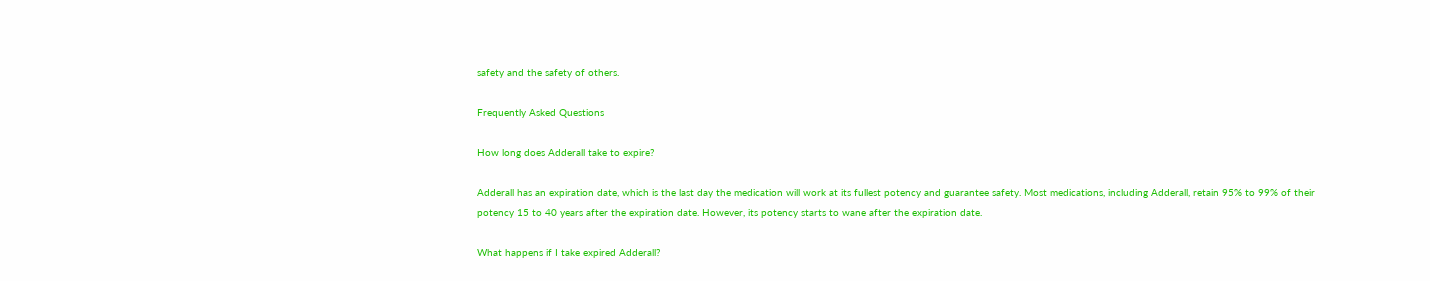safety and the safety of others.

Frequently Asked Questions

How long does Adderall take to expire?

Adderall has an expiration date, which is the last day the medication will work at its fullest potency and guarantee safety. Most medications, including Adderall, retain 95% to 99% of their potency 15 to 40 years after the expiration date. However, its potency starts to wane after the expiration date.

What happens if I take expired Adderall?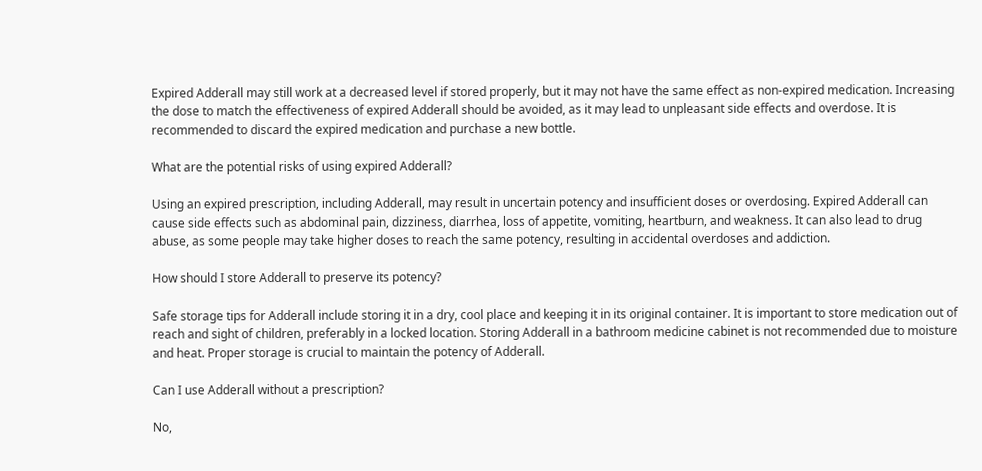Expired Adderall may still work at a decreased level if stored properly, but it may not have the same effect as non-expired medication. Increasing the dose to match the effectiveness of expired Adderall should be avoided, as it may lead to unpleasant side effects and overdose. It is recommended to discard the expired medication and purchase a new bottle.

What are the potential risks of using expired Adderall?

Using an expired prescription, including Adderall, may result in uncertain potency and insufficient doses or overdosing. Expired Adderall can cause side effects such as abdominal pain, dizziness, diarrhea, loss of appetite, vomiting, heartburn, and weakness. It can also lead to drug abuse, as some people may take higher doses to reach the same potency, resulting in accidental overdoses and addiction.

How should I store Adderall to preserve its potency?

Safe storage tips for Adderall include storing it in a dry, cool place and keeping it in its original container. It is important to store medication out of reach and sight of children, preferably in a locked location. Storing Adderall in a bathroom medicine cabinet is not recommended due to moisture and heat. Proper storage is crucial to maintain the potency of Adderall.

Can I use Adderall without a prescription?

No,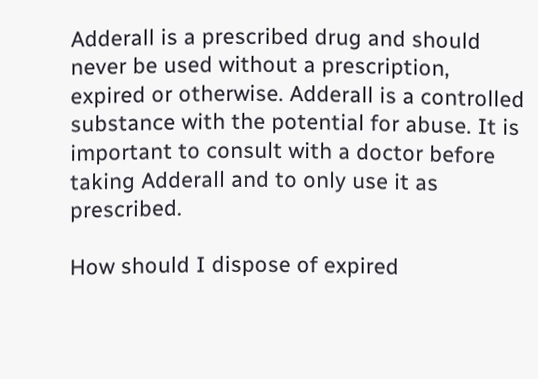Adderall is a prescribed drug and should never be used without a prescription, expired or otherwise. Adderall is a controlled substance with the potential for abuse. It is important to consult with a doctor before taking Adderall and to only use it as prescribed.

How should I dispose of expired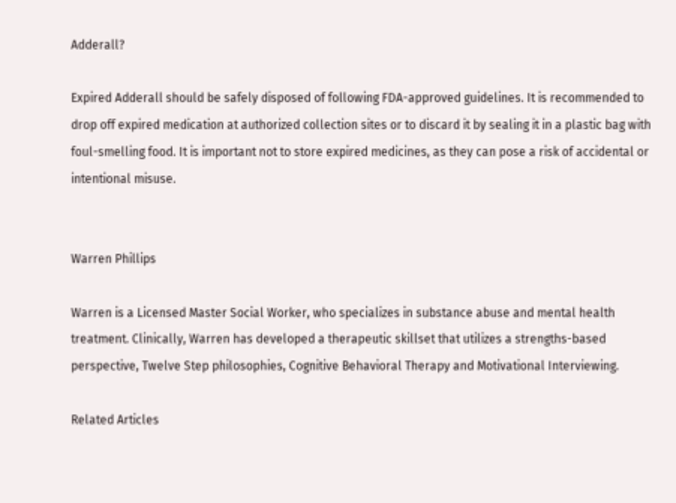Adderall?

Expired Adderall should be safely disposed of following FDA-approved guidelines. It is recommended to drop off expired medication at authorized collection sites or to discard it by sealing it in a plastic bag with foul-smelling food. It is important not to store expired medicines, as they can pose a risk of accidental or intentional misuse.


Warren Phillips

Warren is a Licensed Master Social Worker, who specializes in substance abuse and mental health treatment. Clinically, Warren has developed a therapeutic skillset that utilizes a strengths-based perspective, Twelve Step philosophies, Cognitive Behavioral Therapy and Motivational Interviewing.

Related Articles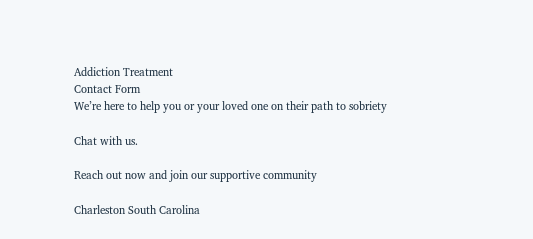Addiction Treatment
Contact Form
We’re here to help you or your loved one on their path to sobriety

Chat with us.

Reach out now and join our supportive community

Charleston South Carolina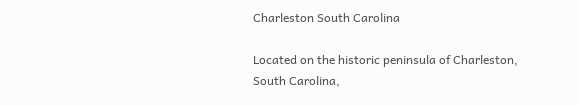Charleston South Carolina

Located on the historic peninsula of Charleston, South Carolina,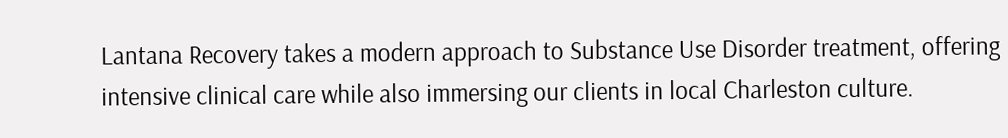Lantana Recovery takes a modern approach to Substance Use Disorder treatment, offering intensive clinical care while also immersing our clients in local Charleston culture.